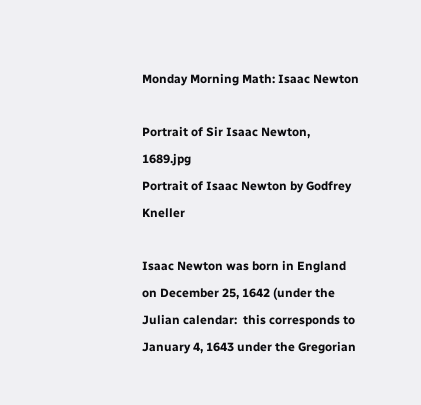Monday Morning Math: Isaac Newton

Portrait of Sir Isaac Newton, 1689.jpg
Portrait of Isaac Newton by Godfrey Kneller

Isaac Newton was born in England on December 25, 1642 (under the Julian calendar:  this corresponds to January 4, 1643 under the Gregorian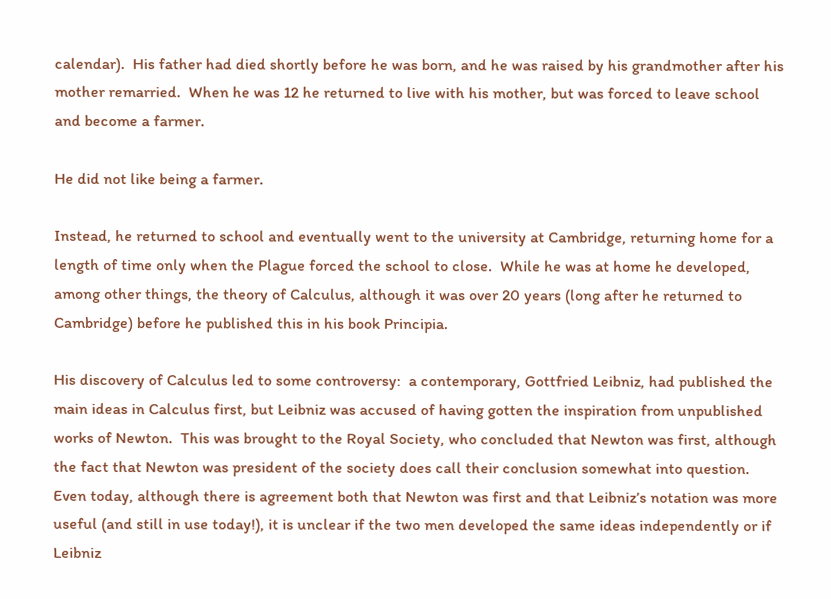calendar).  His father had died shortly before he was born, and he was raised by his grandmother after his mother remarried.  When he was 12 he returned to live with his mother, but was forced to leave school and become a farmer.

He did not like being a farmer.

Instead, he returned to school and eventually went to the university at Cambridge, returning home for a length of time only when the Plague forced the school to close.  While he was at home he developed, among other things, the theory of Calculus, although it was over 20 years (long after he returned to Cambridge) before he published this in his book Principia.

His discovery of Calculus led to some controversy:  a contemporary, Gottfried Leibniz, had published the main ideas in Calculus first, but Leibniz was accused of having gotten the inspiration from unpublished works of Newton.  This was brought to the Royal Society, who concluded that Newton was first, although the fact that Newton was president of the society does call their conclusion somewhat into question.   Even today, although there is agreement both that Newton was first and that Leibniz’s notation was more useful (and still in use today!), it is unclear if the two men developed the same ideas independently or if Leibniz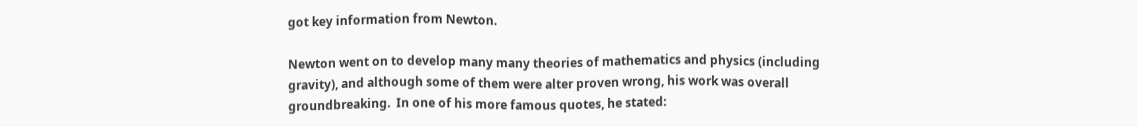got key information from Newton.

Newton went on to develop many many theories of mathematics and physics (including gravity), and although some of them were alter proven wrong, his work was overall groundbreaking.  In one of his more famous quotes, he stated: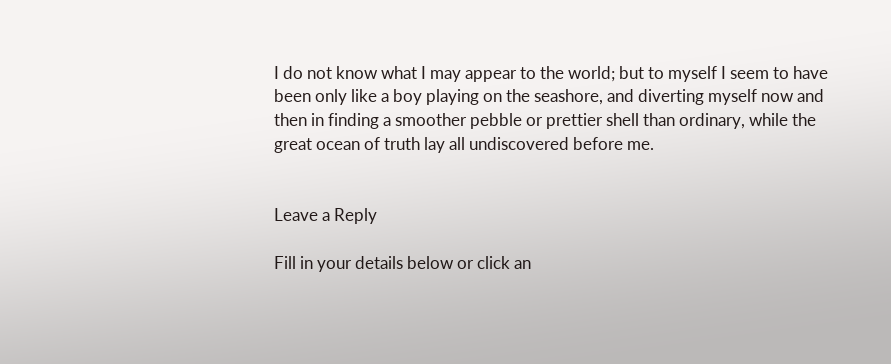I do not know what I may appear to the world; but to myself I seem to have been only like a boy playing on the seashore, and diverting myself now and then in finding a smoother pebble or prettier shell than ordinary, while the great ocean of truth lay all undiscovered before me.


Leave a Reply

Fill in your details below or click an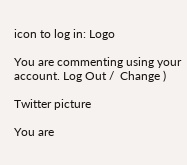icon to log in: Logo

You are commenting using your account. Log Out /  Change )

Twitter picture

You are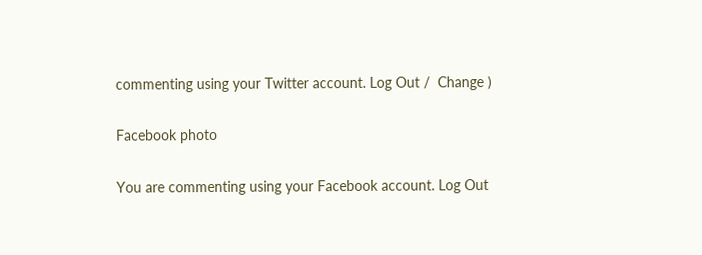commenting using your Twitter account. Log Out /  Change )

Facebook photo

You are commenting using your Facebook account. Log Out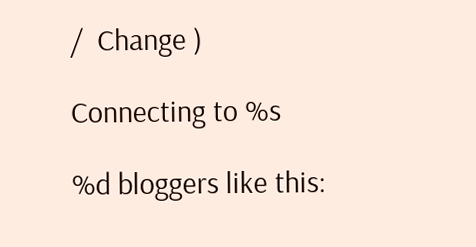/  Change )

Connecting to %s

%d bloggers like this: